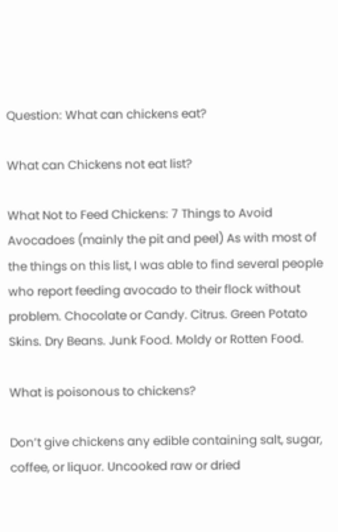Question: What can chickens eat?

What can Chickens not eat list?

What Not to Feed Chickens: 7 Things to Avoid Avocadoes (mainly the pit and peel) As with most of the things on this list, I was able to find several people who report feeding avocado to their flock without problem. Chocolate or Candy. Citrus. Green Potato Skins. Dry Beans. Junk Food. Moldy or Rotten Food.

What is poisonous to chickens?

Don’t give chickens any edible containing salt, sugar, coffee, or liquor. Uncooked raw or dried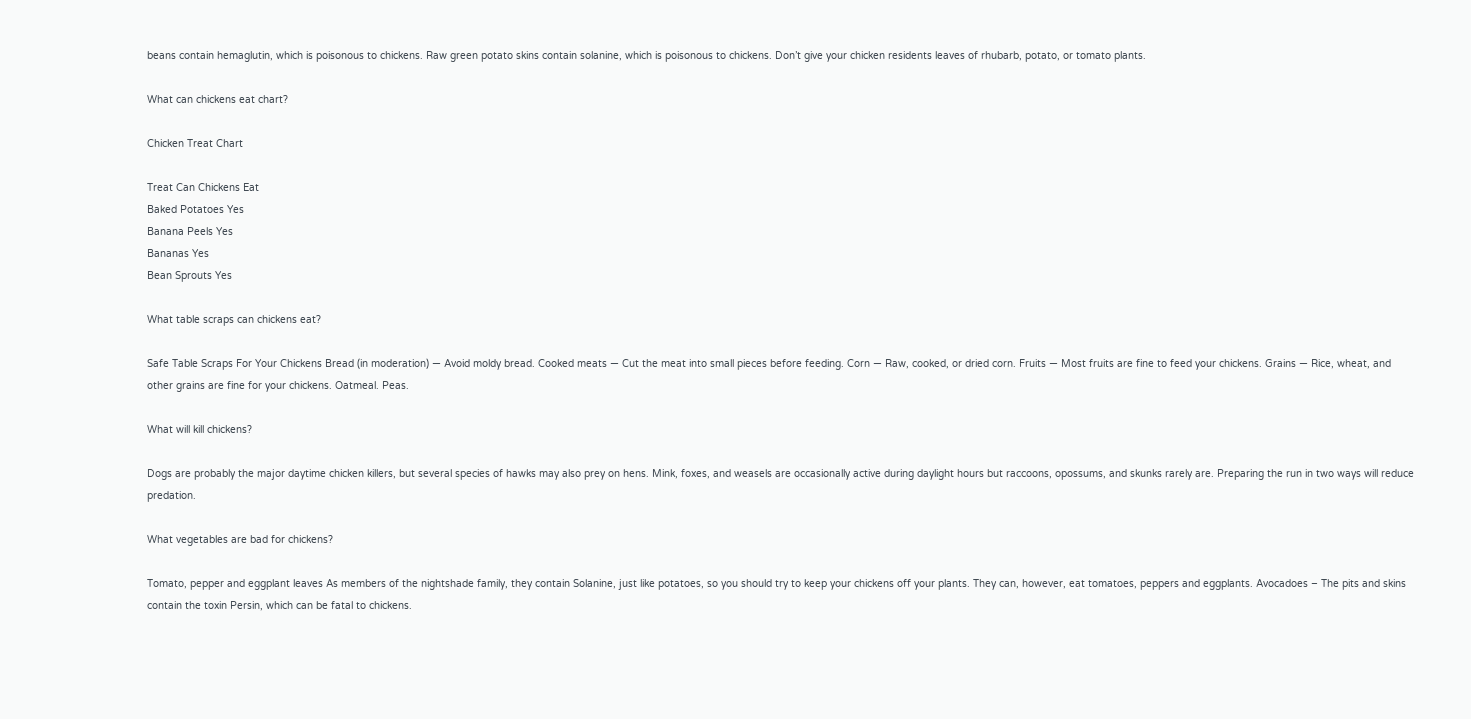beans contain hemaglutin, which is poisonous to chickens. Raw green potato skins contain solanine, which is poisonous to chickens. Don’t give your chicken residents leaves of rhubarb, potato, or tomato plants.

What can chickens eat chart?

Chicken Treat Chart

Treat Can Chickens Eat
Baked Potatoes Yes
Banana Peels Yes
Bananas Yes
Bean Sprouts Yes

What table scraps can chickens eat?

Safe Table Scraps For Your Chickens Bread (in moderation) — Avoid moldy bread. Cooked meats — Cut the meat into small pieces before feeding. Corn — Raw, cooked, or dried corn. Fruits — Most fruits are fine to feed your chickens. Grains — Rice, wheat, and other grains are fine for your chickens. Oatmeal. Peas.

What will kill chickens?

Dogs are probably the major daytime chicken killers, but several species of hawks may also prey on hens. Mink, foxes, and weasels are occasionally active during daylight hours but raccoons, opossums, and skunks rarely are. Preparing the run in two ways will reduce predation.

What vegetables are bad for chickens?

Tomato, pepper and eggplant leaves As members of the nightshade family, they contain Solanine, just like potatoes, so you should try to keep your chickens off your plants. They can, however, eat tomatoes, peppers and eggplants. Avocadoes – The pits and skins contain the toxin Persin, which can be fatal to chickens.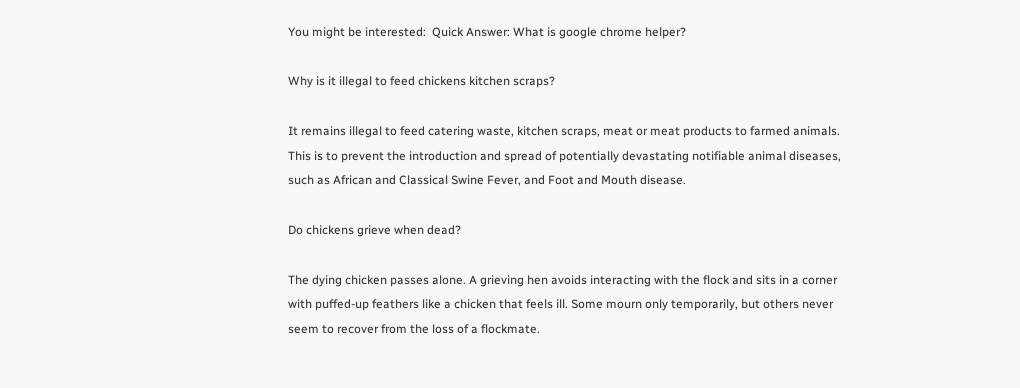You might be interested:  Quick Answer: What is google chrome helper?

Why is it illegal to feed chickens kitchen scraps?

It remains illegal to feed catering waste, kitchen scraps, meat or meat products to farmed animals. This is to prevent the introduction and spread of potentially devastating notifiable animal diseases, such as African and Classical Swine Fever, and Foot and Mouth disease.

Do chickens grieve when dead?

The dying chicken passes alone. A grieving hen avoids interacting with the flock and sits in a corner with puffed-up feathers like a chicken that feels ill. Some mourn only temporarily, but others never seem to recover from the loss of a flockmate.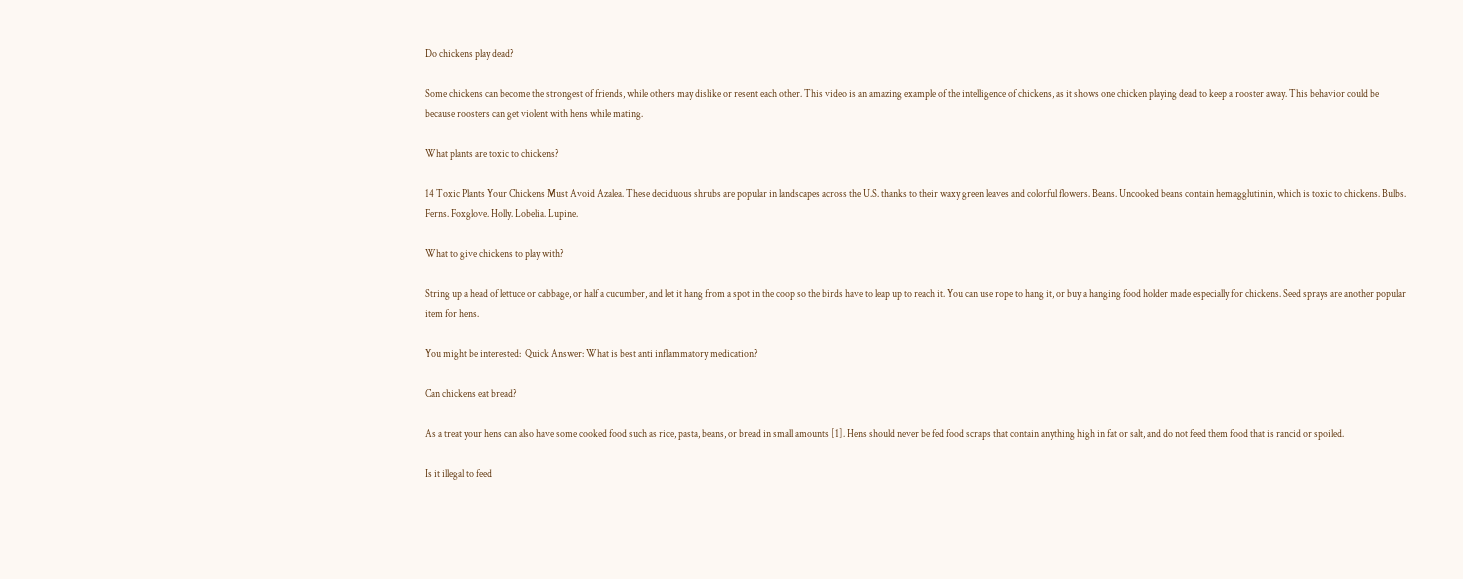Do chickens play dead?

Some chickens can become the strongest of friends, while others may dislike or resent each other. This video is an amazing example of the intelligence of chickens, as it shows one chicken playing dead to keep a rooster away. This behavior could be because roosters can get violent with hens while mating.

What plants are toxic to chickens?

14 Toxic Plants Your Chickens Must Avoid Azalea. These deciduous shrubs are popular in landscapes across the U.S. thanks to their waxy green leaves and colorful flowers. Beans. Uncooked beans contain hemagglutinin, which is toxic to chickens. Bulbs. Ferns. Foxglove. Holly. Lobelia. Lupine.

What to give chickens to play with?

String up a head of lettuce or cabbage, or half a cucumber, and let it hang from a spot in the coop so the birds have to leap up to reach it. You can use rope to hang it, or buy a hanging food holder made especially for chickens. Seed sprays are another popular item for hens.

You might be interested:  Quick Answer: What is best anti inflammatory medication?

Can chickens eat bread?

As a treat your hens can also have some cooked food such as rice, pasta, beans, or bread in small amounts [1]. Hens should never be fed food scraps that contain anything high in fat or salt, and do not feed them food that is rancid or spoiled.

Is it illegal to feed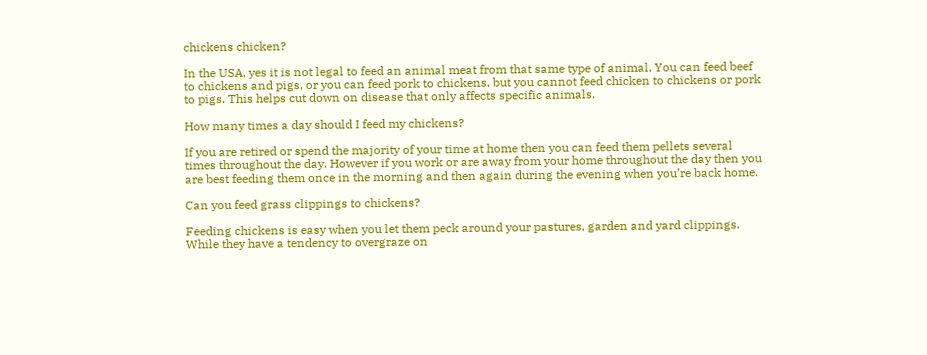chickens chicken?

In the USA, yes it is not legal to feed an animal meat from that same type of animal. You can feed beef to chickens and pigs, or you can feed pork to chickens, but you cannot feed chicken to chickens or pork to pigs. This helps cut down on disease that only affects specific animals.

How many times a day should I feed my chickens?

If you are retired or spend the majority of your time at home then you can feed them pellets several times throughout the day. However if you work or are away from your home throughout the day then you are best feeding them once in the morning and then again during the evening when you’re back home.

Can you feed grass clippings to chickens?

Feeding chickens is easy when you let them peck around your pastures, garden and yard clippings. While they have a tendency to overgraze on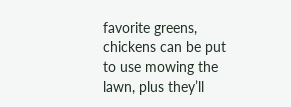favorite greens, chickens can be put to use mowing the lawn, plus they’ll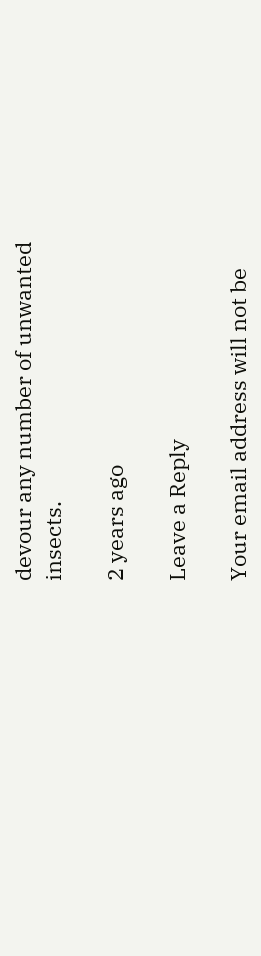devour any number of unwanted insects.

2 years ago

Leave a Reply

Your email address will not be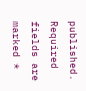published. Required fields are marked *